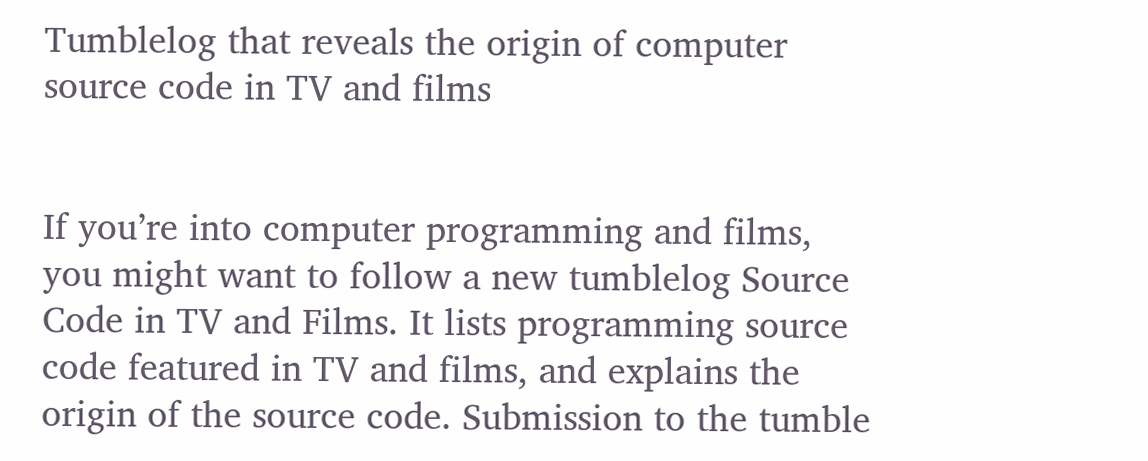Tumblelog that reveals the origin of computer source code in TV and films


If you’re into computer programming and films, you might want to follow a new tumblelog Source Code in TV and Films. It lists programming source code featured in TV and films, and explains the origin of the source code. Submission to the tumble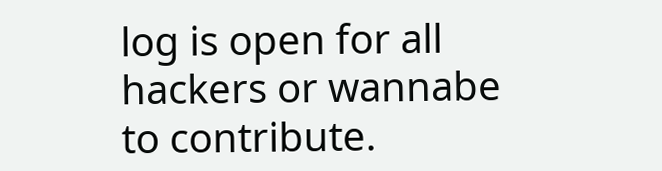log is open for all hackers or wannabe to contribute.